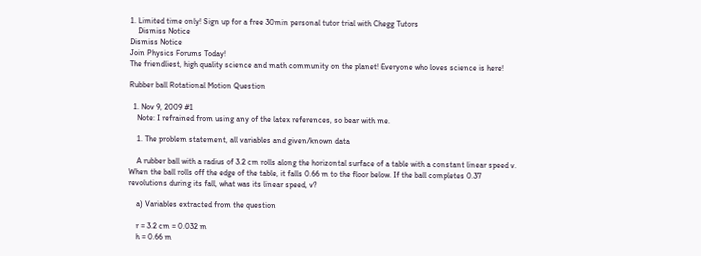1. Limited time only! Sign up for a free 30min personal tutor trial with Chegg Tutors
    Dismiss Notice
Dismiss Notice
Join Physics Forums Today!
The friendliest, high quality science and math community on the planet! Everyone who loves science is here!

Rubber ball Rotational Motion Question

  1. Nov 9, 2009 #1
    Note: I refrained from using any of the latex references, so bear with me.

    1. The problem statement, all variables and given/known data

    A rubber ball with a radius of 3.2 cm rolls along the horizontal surface of a table with a constant linear speed v. When the ball rolls off the edge of the table, it falls 0.66 m to the floor below. If the ball completes 0.37 revolutions during its fall, what was its linear speed, v?

    a) Variables extracted from the question

    r = 3.2 cm = 0.032 m
    h = 0.66 m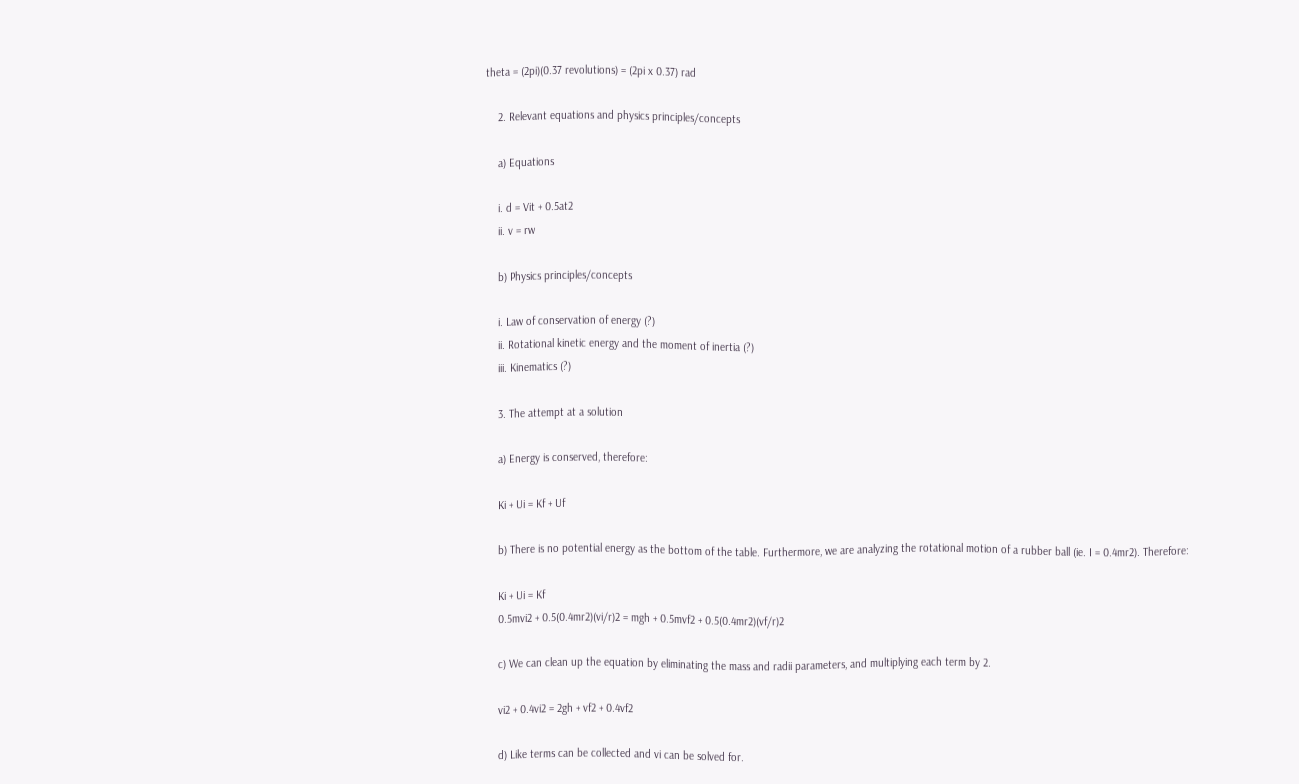theta = (2pi)(0.37 revolutions) = (2pi x 0.37) rad

    2. Relevant equations and physics principles/concepts

    a) Equations

    i. d = Vit + 0.5at2
    ii. v = rw

    b) Physics principles/concepts

    i. Law of conservation of energy (?)
    ii. Rotational kinetic energy and the moment of inertia (?)
    iii. Kinematics (?)

    3. The attempt at a solution

    a) Energy is conserved, therefore:

    Ki + Ui = Kf + Uf

    b) There is no potential energy as the bottom of the table. Furthermore, we are analyzing the rotational motion of a rubber ball (ie. I = 0.4mr2). Therefore:

    Ki + Ui = Kf
    0.5mvi2 + 0.5(0.4mr2)(vi/r)2 = mgh + 0.5mvf2 + 0.5(0.4mr2)(vf/r)2

    c) We can clean up the equation by eliminating the mass and radii parameters, and multiplying each term by 2.

    vi2 + 0.4vi2 = 2gh + vf2 + 0.4vf2

    d) Like terms can be collected and vi can be solved for.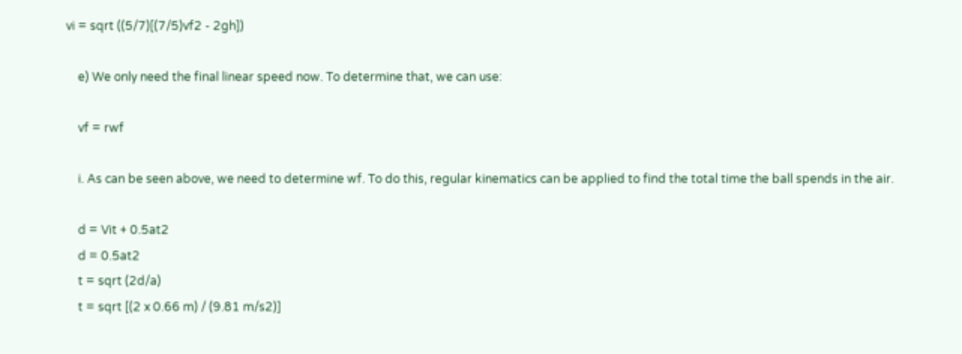vi = sqrt ((5/7)[(7/5)vf2 - 2gh])

    e) We only need the final linear speed now. To determine that, we can use:

    vf = rwf

    i. As can be seen above, we need to determine wf. To do this, regular kinematics can be applied to find the total time the ball spends in the air.

    d = Vit + 0.5at2
    d = 0.5at2
    t = sqrt (2d/a)
    t = sqrt [(2 x 0.66 m) / (9.81 m/s2)]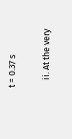t = 0.37 s

    ii. At the very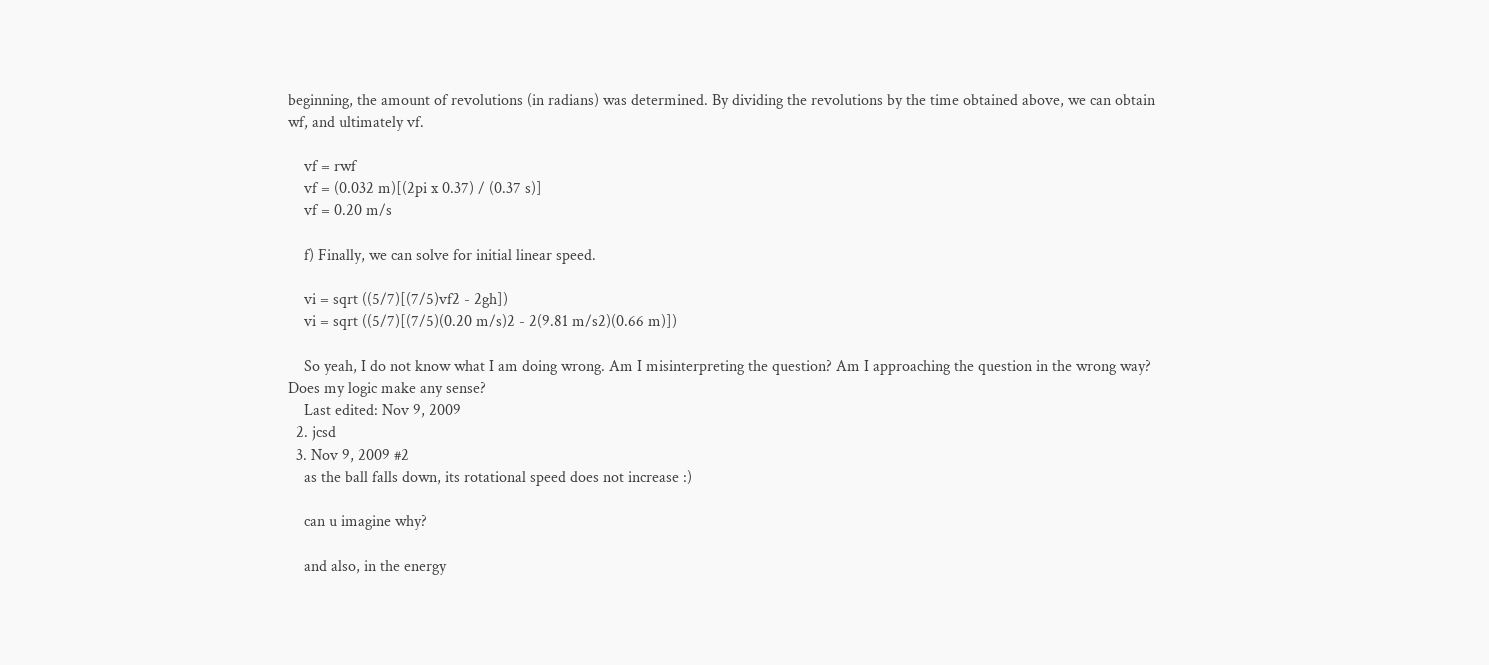beginning, the amount of revolutions (in radians) was determined. By dividing the revolutions by the time obtained above, we can obtain wf, and ultimately vf.

    vf = rwf
    vf = (0.032 m)[(2pi x 0.37) / (0.37 s)]
    vf = 0.20 m/s

    f) Finally, we can solve for initial linear speed.

    vi = sqrt ((5/7)[(7/5)vf2 - 2gh])
    vi = sqrt ((5/7)[(7/5)(0.20 m/s)2 - 2(9.81 m/s2)(0.66 m)])

    So yeah, I do not know what I am doing wrong. Am I misinterpreting the question? Am I approaching the question in the wrong way? Does my logic make any sense?
    Last edited: Nov 9, 2009
  2. jcsd
  3. Nov 9, 2009 #2
    as the ball falls down, its rotational speed does not increase :)

    can u imagine why?

    and also, in the energy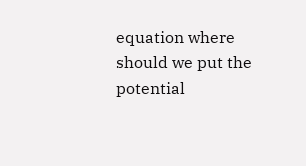equation where should we put the potential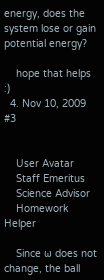energy, does the system lose or gain potential energy?

    hope that helps :)
  4. Nov 10, 2009 #3


    User Avatar
    Staff Emeritus
    Science Advisor
    Homework Helper

    Since ω does not change, the ball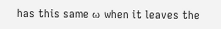has this same ω when it leaves the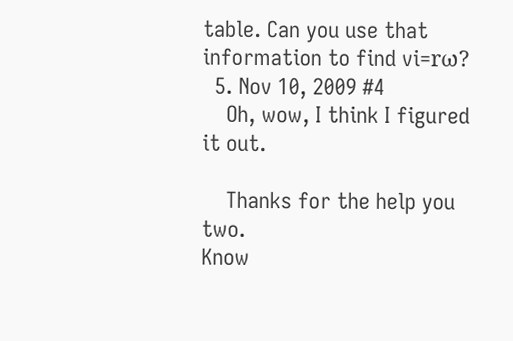table. Can you use that information to find vi=rω?
  5. Nov 10, 2009 #4
    Oh, wow, I think I figured it out.

    Thanks for the help you two.
Know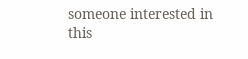someone interested in this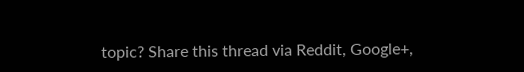topic? Share this thread via Reddit, Google+,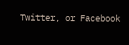Twitter, or Facebook